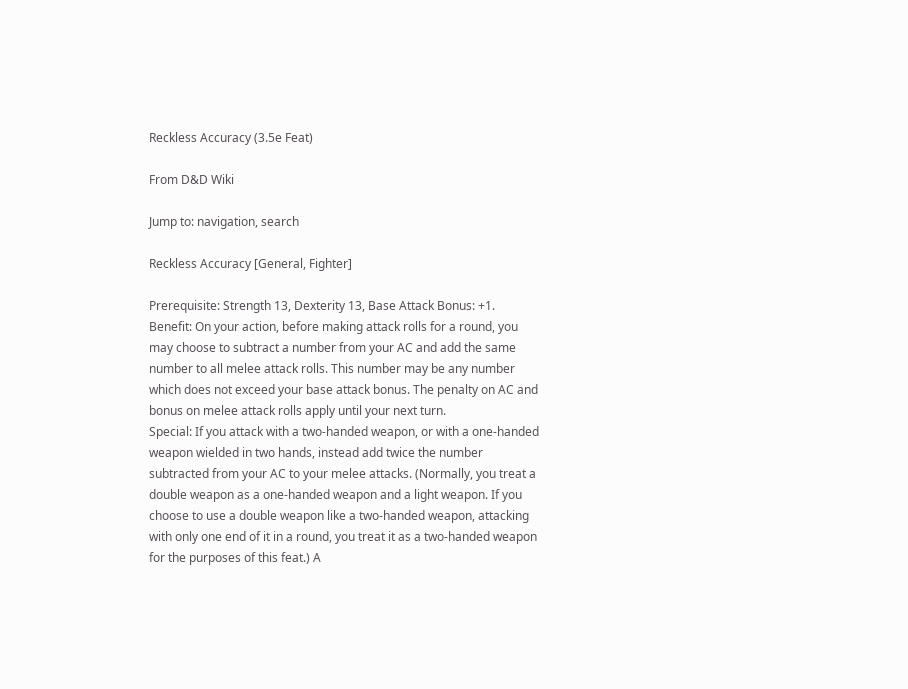Reckless Accuracy (3.5e Feat)

From D&D Wiki

Jump to: navigation, search

Reckless Accuracy [General, Fighter]

Prerequisite: Strength 13, Dexterity 13, Base Attack Bonus: +1.
Benefit: On your action, before making attack rolls for a round, you may choose to subtract a number from your AC and add the same number to all melee attack rolls. This number may be any number which does not exceed your base attack bonus. The penalty on AC and bonus on melee attack rolls apply until your next turn.
Special: If you attack with a two-handed weapon, or with a one-handed weapon wielded in two hands, instead add twice the number subtracted from your AC to your melee attacks. (Normally, you treat a double weapon as a one-handed weapon and a light weapon. If you choose to use a double weapon like a two-handed weapon, attacking with only one end of it in a round, you treat it as a two-handed weapon for the purposes of this feat.) A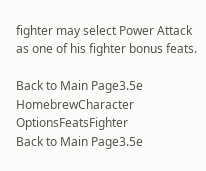fighter may select Power Attack as one of his fighter bonus feats.

Back to Main Page3.5e HomebrewCharacter OptionsFeatsFighter
Back to Main Page3.5e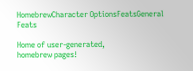HomebrewCharacter OptionsFeatsGeneral Feats

Home of user-generated,
homebrew pages!